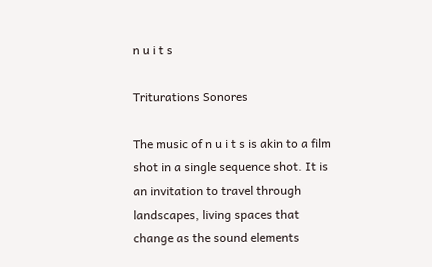n u i t s

Triturations Sonores

The music of n u i t s is akin to a film shot in a single sequence shot. It is an invitation to travel through landscapes, living spaces that change as the sound elements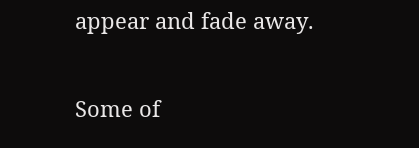appear and fade away.

Some of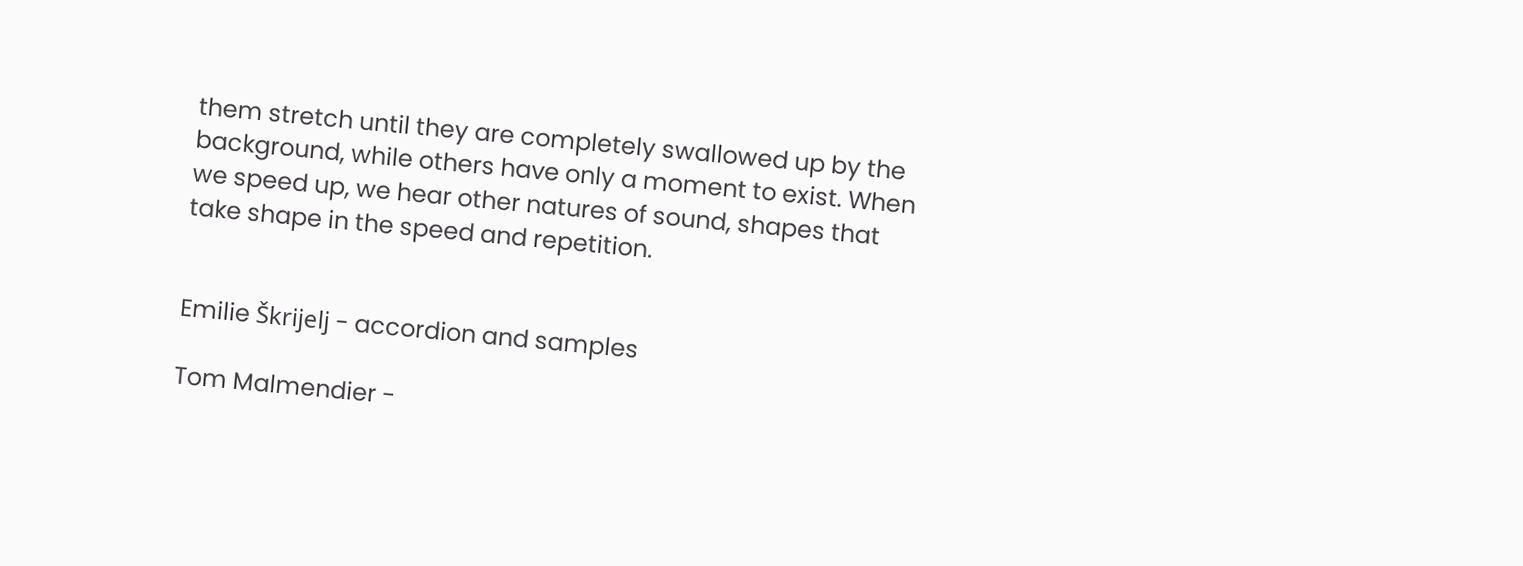them stretch until they are completely swallowed up by the background, while others have only a moment to exist. When we speed up, we hear other natures of sound, shapes that take shape in the speed and repetition.


Emilie Škrijelj - accordion and samples

Tom Malmendier -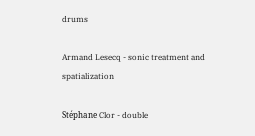drums

Armand Lesecq - sonic treatment and spatialization

Stéphane Clor - double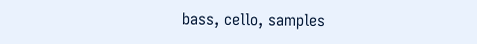bass, cello, samples